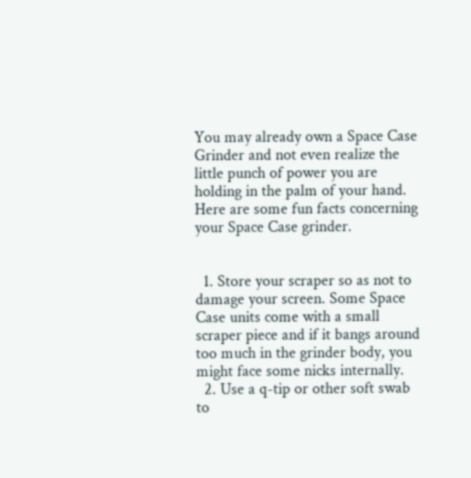You may already own a Space Case Grinder and not even realize the little punch of power you are holding in the palm of your hand. Here are some fun facts concerning your Space Case grinder.


  1. Store your scraper so as not to damage your screen. Some Space Case units come with a small scraper piece and if it bangs around too much in the grinder body, you might face some nicks internally.
  2. Use a q-tip or other soft swab to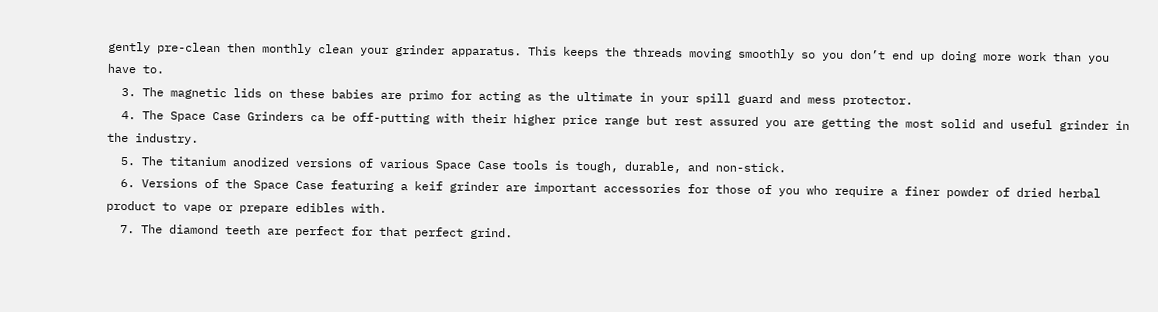gently pre-clean then monthly clean your grinder apparatus. This keeps the threads moving smoothly so you don’t end up doing more work than you have to.
  3. The magnetic lids on these babies are primo for acting as the ultimate in your spill guard and mess protector.
  4. The Space Case Grinders ca be off-putting with their higher price range but rest assured you are getting the most solid and useful grinder in the industry.
  5. The titanium anodized versions of various Space Case tools is tough, durable, and non-stick.
  6. Versions of the Space Case featuring a keif grinder are important accessories for those of you who require a finer powder of dried herbal product to vape or prepare edibles with.
  7. The diamond teeth are perfect for that perfect grind.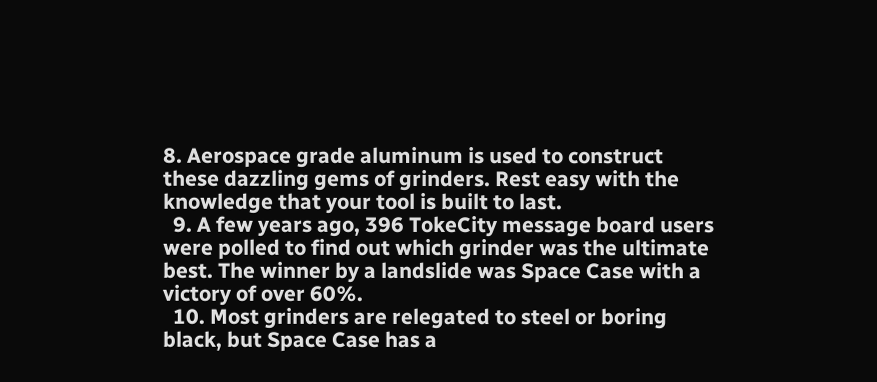8. Aerospace grade aluminum is used to construct these dazzling gems of grinders. Rest easy with the knowledge that your tool is built to last.
  9. A few years ago, 396 TokeCity message board users were polled to find out which grinder was the ultimate best. The winner by a landslide was Space Case with a victory of over 60%.
  10. Most grinders are relegated to steel or boring black, but Space Case has a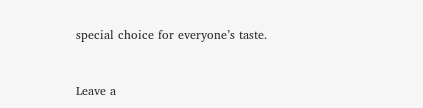special choice for everyone’s taste.


Leave a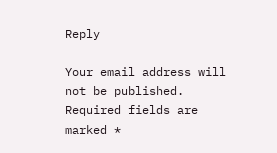Reply

Your email address will not be published. Required fields are marked *